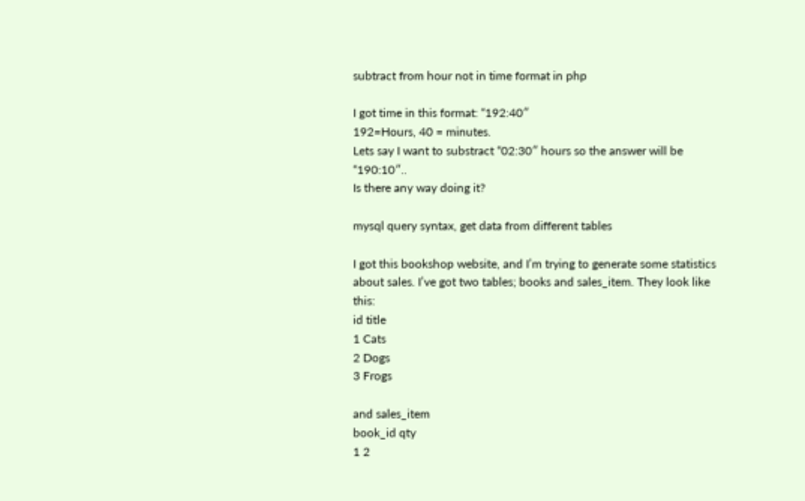subtract from hour not in time format in php

I got time in this format: “192:40″
192=Hours, 40 = minutes.
Lets say I want to substract “02:30″ hours so the answer will be “190:10″..
Is there any way doing it?

mysql query syntax, get data from different tables

I got this bookshop website, and I’m trying to generate some statistics about sales. I’ve got two tables; books and sales_item. They look like this:
id title
1 Cats
2 Dogs
3 Frogs

and sales_item
book_id qty
1 2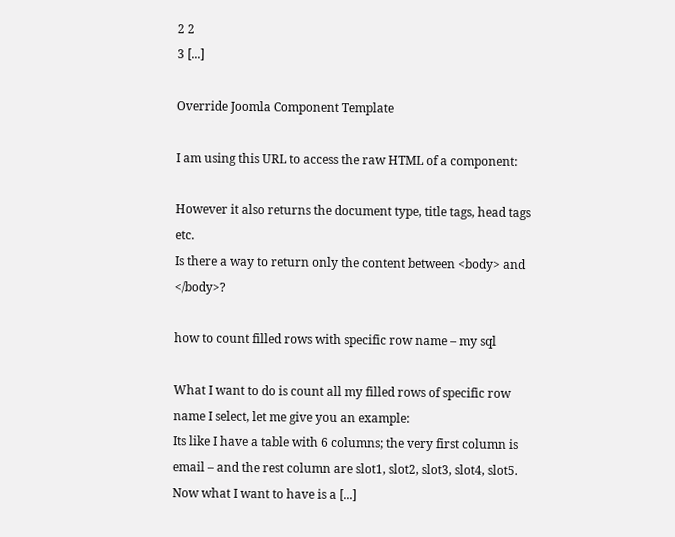2 2
3 [...]

Override Joomla Component Template

I am using this URL to access the raw HTML of a component:

However it also returns the document type, title tags, head tags etc.
Is there a way to return only the content between <body> and </body>?

how to count filled rows with specific row name – my sql

What I want to do is count all my filled rows of specific row name I select, let me give you an example:
Its like I have a table with 6 columns; the very first column is email – and the rest column are slot1, slot2, slot3, slot4, slot5.
Now what I want to have is a [...]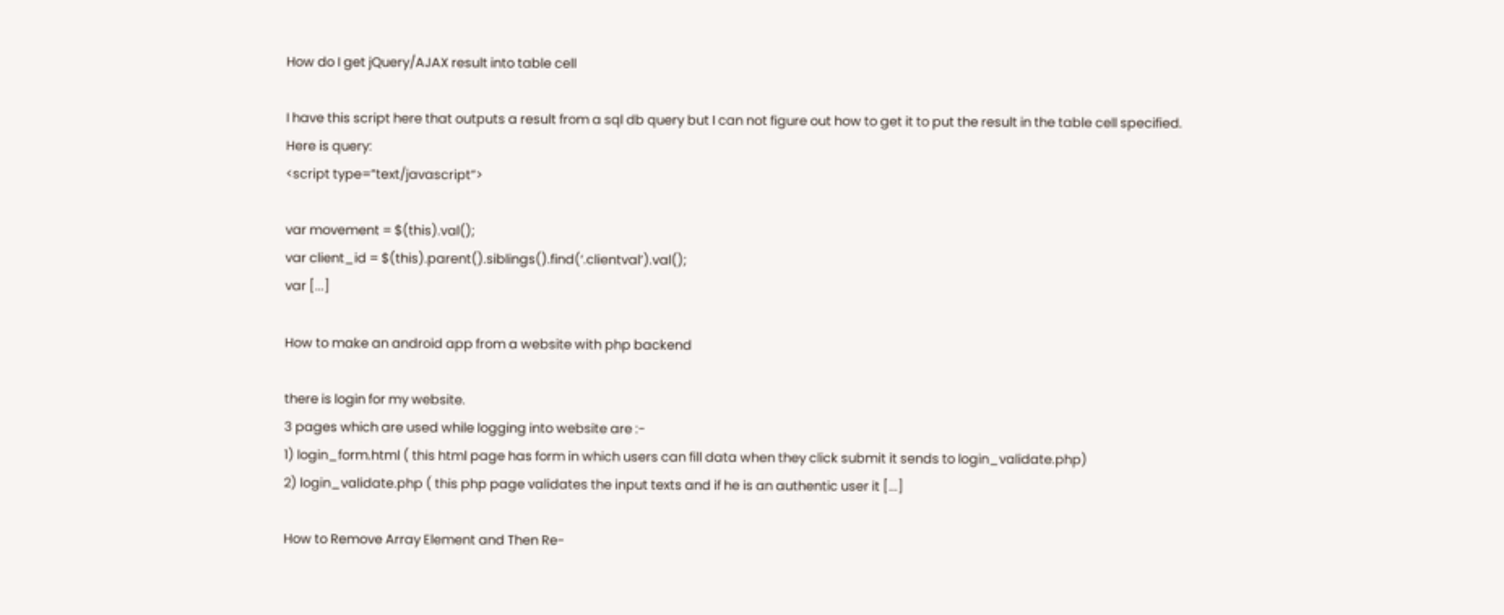How do I get jQuery/AJAX result into table cell

I have this script here that outputs a result from a sql db query but I can not figure out how to get it to put the result in the table cell specified.
Here is query:
<script type=”text/javascript”>

var movement = $(this).val();
var client_id = $(this).parent().siblings().find(‘.clientval’).val();
var [...]

How to make an android app from a website with php backend

there is login for my website.
3 pages which are used while logging into website are :-
1) login_form.html ( this html page has form in which users can fill data when they click submit it sends to login_validate.php)
2) login_validate.php ( this php page validates the input texts and if he is an authentic user it [...]

How to Remove Array Element and Then Re-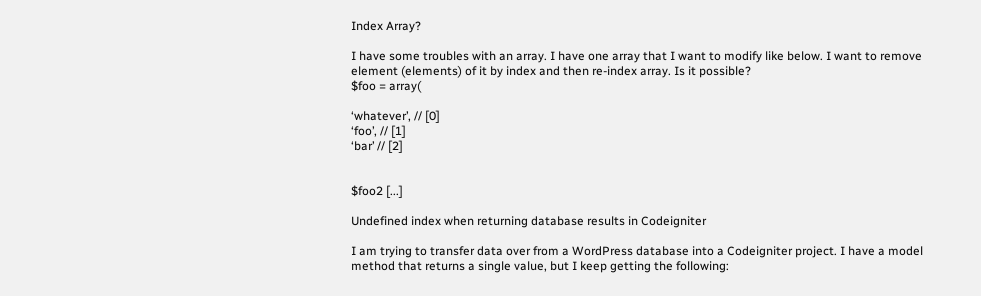Index Array?

I have some troubles with an array. I have one array that I want to modify like below. I want to remove element (elements) of it by index and then re-index array. Is it possible?
$foo = array(

‘whatever’, // [0]
‘foo’, // [1]
‘bar’ // [2]


$foo2 [...]

Undefined index when returning database results in Codeigniter

I am trying to transfer data over from a WordPress database into a Codeigniter project. I have a model method that returns a single value, but I keep getting the following: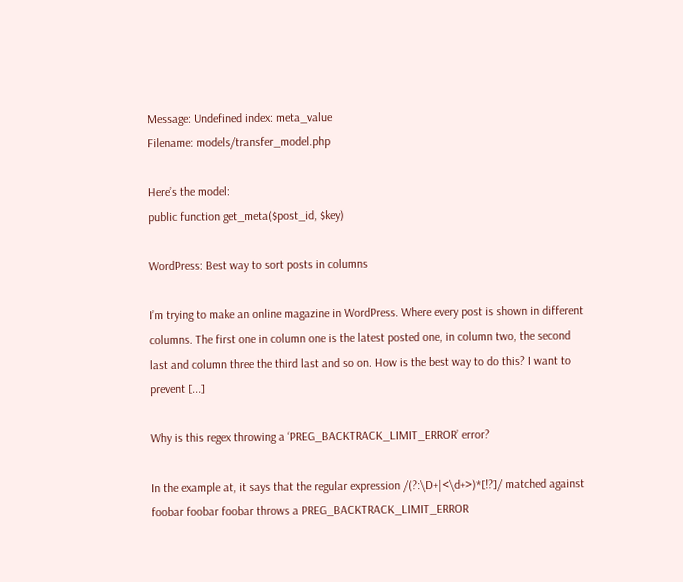Message: Undefined index: meta_value
Filename: models/transfer_model.php

Here’s the model:
public function get_meta($post_id, $key)

WordPress: Best way to sort posts in columns

I’m trying to make an online magazine in WordPress. Where every post is shown in different columns. The first one in column one is the latest posted one, in column two, the second last and column three the third last and so on. How is the best way to do this? I want to prevent [...]

Why is this regex throwing a ‘PREG_BACKTRACK_LIMIT_ERROR’ error?

In the example at, it says that the regular expression /(?:\D+|<\d+>)*[!?]/ matched against foobar foobar foobar throws a PREG_BACKTRACK_LIMIT_ERROR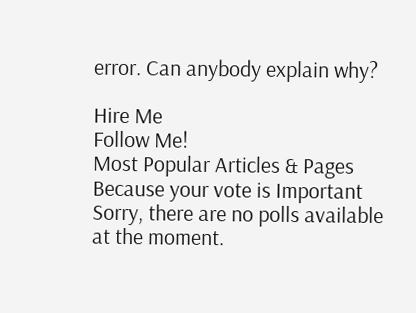error. Can anybody explain why?

Hire Me
Follow Me!
Most Popular Articles & Pages
Because your vote is Important
Sorry, there are no polls available at the moment.